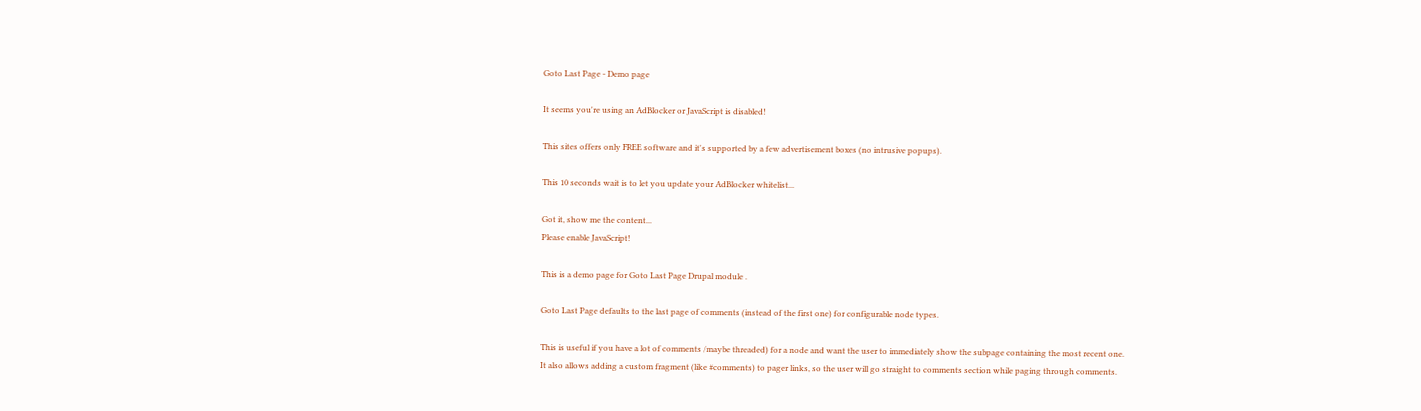Goto Last Page - Demo page

It seems you're using an AdBlocker or JavaScript is disabled!

This sites offers only FREE software and it's supported by a few advertisement boxes (no intrusive popups).

This 10 seconds wait is to let you update your AdBlocker whitelist...

Got it, show me the content...
Please enable JavaScript!

This is a demo page for Goto Last Page Drupal module .

Goto Last Page defaults to the last page of comments (instead of the first one) for configurable node types.

This is useful if you have a lot of comments /maybe threaded) for a node and want the user to immediately show the subpage containing the most recent one.
It also allows adding a custom fragment (like #comments) to pager links, so the user will go straight to comments section while paging through comments.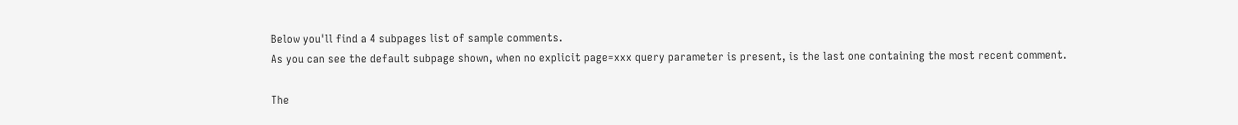Below you'll find a 4 subpages list of sample comments.
As you can see the default subpage shown, when no explicit page=xxx query parameter is present, is the last one containing the most recent comment.

The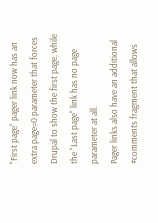"First page" pager link now has an extra page=0 parameter that forces Drupal to show the first page, while the "Last page" link has no page parameter at all.
Pager links also have an additional #comments fragment that allows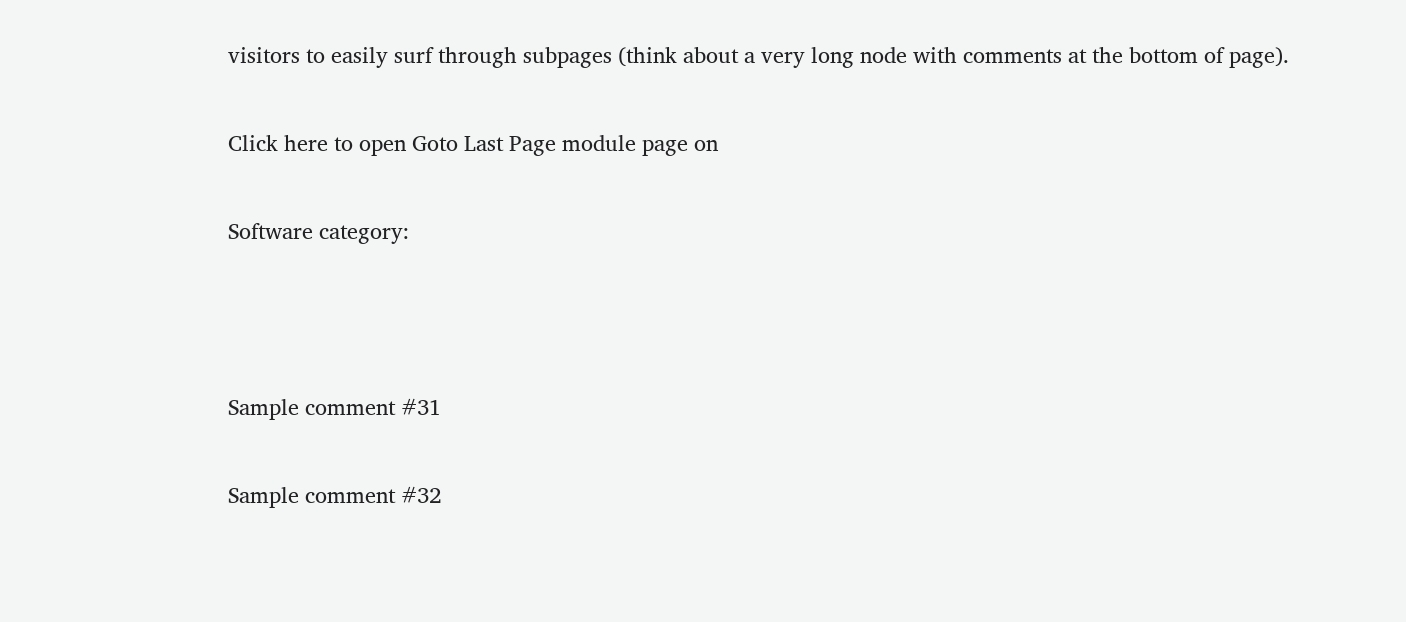visitors to easily surf through subpages (think about a very long node with comments at the bottom of page).

Click here to open Goto Last Page module page on

Software category:



Sample comment #31

Sample comment #32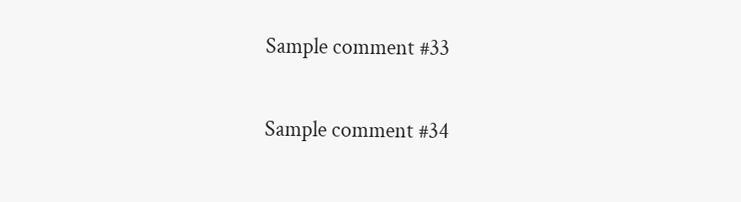Sample comment #33

Sample comment #34